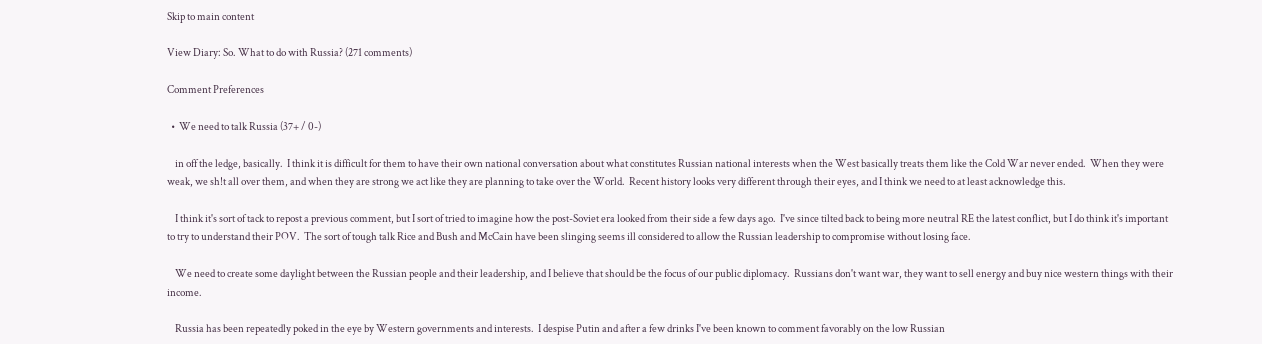Skip to main content

View Diary: So. What to do with Russia? (271 comments)

Comment Preferences

  •  We need to talk Russia (37+ / 0-)

    in off the ledge, basically.  I think it is difficult for them to have their own national conversation about what constitutes Russian national interests when the West basically treats them like the Cold War never ended.  When they were weak, we sh!t all over them, and when they are strong we act like they are planning to take over the World.  Recent history looks very different through their eyes, and I think we need to at least acknowledge this.

    I think it's sort of tack to repost a previous comment, but I sort of tried to imagine how the post-Soviet era looked from their side a few days ago.  I've since tilted back to being more neutral RE the latest conflict, but I do think it's important to try to understand their POV.  The sort of tough talk Rice and Bush and McCain have been slinging seems ill considered to allow the Russian leadership to compromise without losing face.

    We need to create some daylight between the Russian people and their leadership, and I believe that should be the focus of our public diplomacy.  Russians don't want war, they want to sell energy and buy nice western things with their income.

    Russia has been repeatedly poked in the eye by Western governments and interests.  I despise Putin and after a few drinks I've been known to comment favorably on the low Russian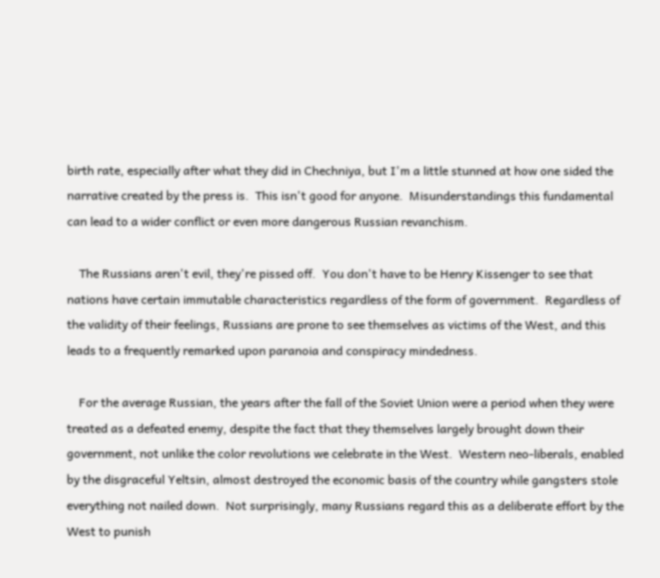birth rate, especially after what they did in Chechniya, but I'm a little stunned at how one sided the narrative created by the press is.  This isn't good for anyone.  Misunderstandings this fundamental can lead to a wider conflict or even more dangerous Russian revanchism.

    The Russians aren't evil, they're pissed off.  You don't have to be Henry Kissenger to see that nations have certain immutable characteristics regardless of the form of government.  Regardless of the validity of their feelings, Russians are prone to see themselves as victims of the West, and this leads to a frequently remarked upon paranoia and conspiracy mindedness.

    For the average Russian, the years after the fall of the Soviet Union were a period when they were treated as a defeated enemy, despite the fact that they themselves largely brought down their government, not unlike the color revolutions we celebrate in the West.  Western neo-liberals, enabled by the disgraceful Yeltsin, almost destroyed the economic basis of the country while gangsters stole everything not nailed down.  Not surprisingly, many Russians regard this as a deliberate effort by the West to punish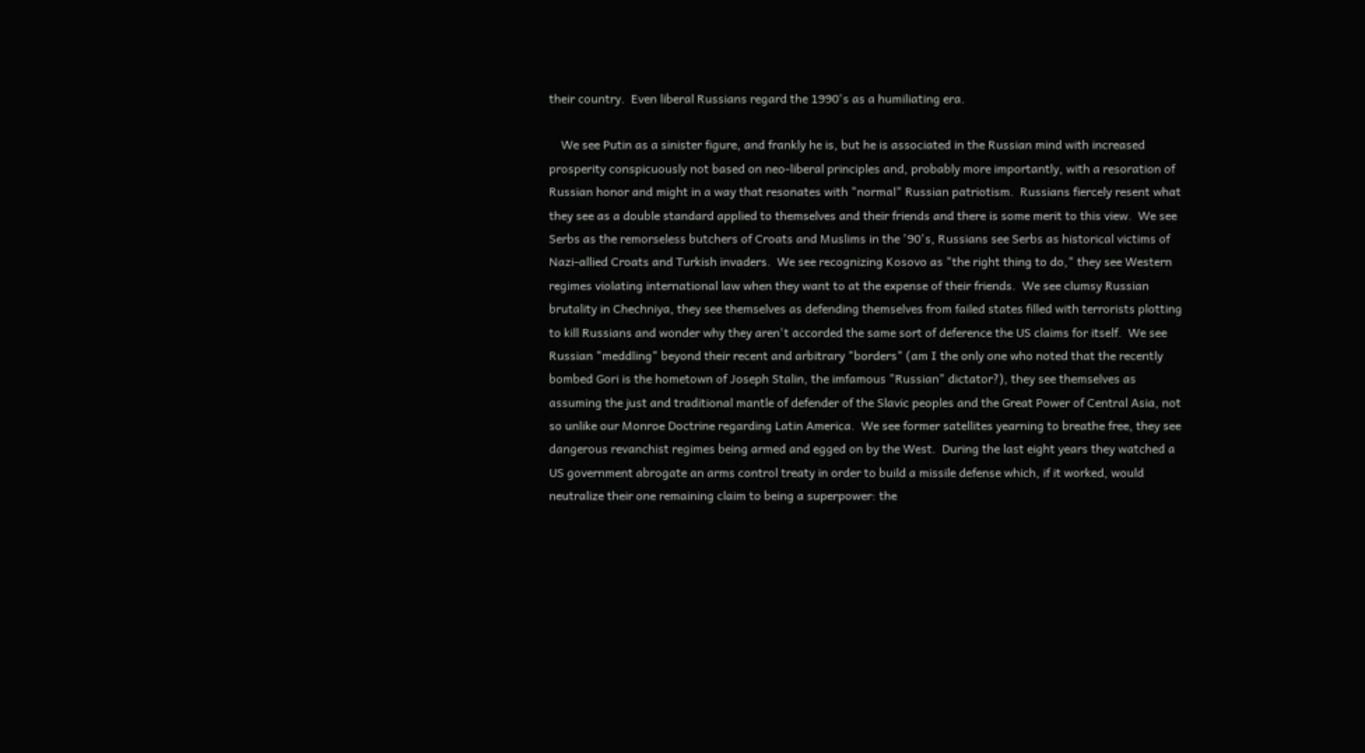their country.  Even liberal Russians regard the 1990's as a humiliating era.

    We see Putin as a sinister figure, and frankly he is, but he is associated in the Russian mind with increased prosperity conspicuously not based on neo-liberal principles and, probably more importantly, with a resoration of Russian honor and might in a way that resonates with "normal" Russian patriotism.  Russians fiercely resent what they see as a double standard applied to themselves and their friends and there is some merit to this view.  We see Serbs as the remorseless butchers of Croats and Muslims in the '90's, Russians see Serbs as historical victims of Nazi-allied Croats and Turkish invaders.  We see recognizing Kosovo as "the right thing to do," they see Western regimes violating international law when they want to at the expense of their friends.  We see clumsy Russian brutality in Chechniya, they see themselves as defending themselves from failed states filled with terrorists plotting to kill Russians and wonder why they aren't accorded the same sort of deference the US claims for itself.  We see Russian "meddling" beyond their recent and arbitrary "borders" (am I the only one who noted that the recently bombed Gori is the hometown of Joseph Stalin, the imfamous "Russian" dictator?), they see themselves as assuming the just and traditional mantle of defender of the Slavic peoples and the Great Power of Central Asia, not so unlike our Monroe Doctrine regarding Latin America.  We see former satellites yearning to breathe free, they see dangerous revanchist regimes being armed and egged on by the West.  During the last eight years they watched a US government abrogate an arms control treaty in order to build a missile defense which, if it worked, would neutralize their one remaining claim to being a superpower: the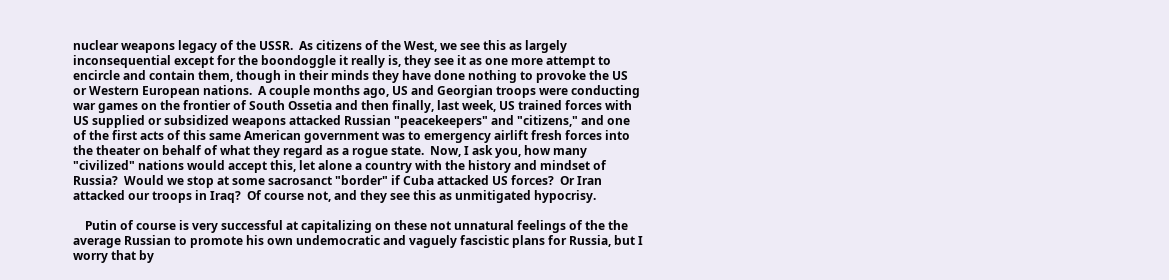nuclear weapons legacy of the USSR.  As citizens of the West, we see this as largely inconsequential except for the boondoggle it really is, they see it as one more attempt to encircle and contain them, though in their minds they have done nothing to provoke the US or Western European nations.  A couple months ago, US and Georgian troops were conducting war games on the frontier of South Ossetia and then finally, last week, US trained forces with US supplied or subsidized weapons attacked Russian "peacekeepers" and "citizens," and one of the first acts of this same American government was to emergency airlift fresh forces into the theater on behalf of what they regard as a rogue state.  Now, I ask you, how many "civilized" nations would accept this, let alone a country with the history and mindset of Russia?  Would we stop at some sacrosanct "border" if Cuba attacked US forces?  Or Iran attacked our troops in Iraq?  Of course not, and they see this as unmitigated hypocrisy.

    Putin of course is very successful at capitalizing on these not unnatural feelings of the the average Russian to promote his own undemocratic and vaguely fascistic plans for Russia, but I worry that by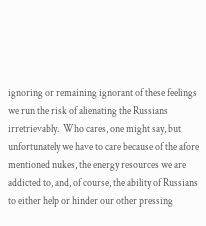ignoring or remaining ignorant of these feelings we run the risk of alienating the Russians irretrievably.  Who cares, one might say, but unfortunately we have to care because of the afore mentioned nukes, the energy resources we are addicted to, and, of course, the ability of Russians to either help or hinder our other pressing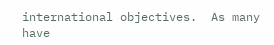international objectives.  As many have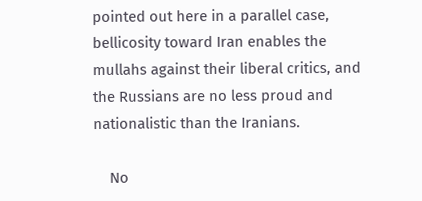pointed out here in a parallel case, bellicosity toward Iran enables the mullahs against their liberal critics, and the Russians are no less proud and nationalistic than the Iranians.

    No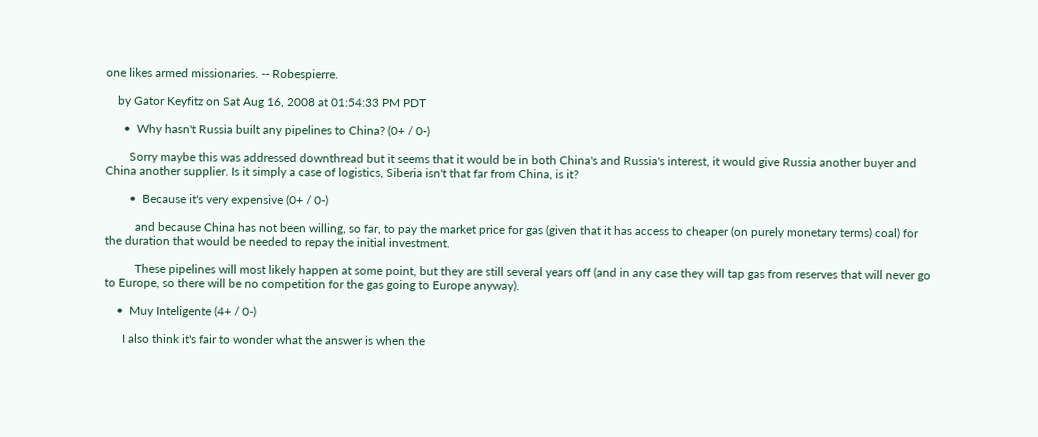one likes armed missionaries. -- Robespierre.

    by Gator Keyfitz on Sat Aug 16, 2008 at 01:54:33 PM PDT

      •  Why hasn't Russia built any pipelines to China? (0+ / 0-)

        Sorry maybe this was addressed downthread but it seems that it would be in both China's and Russia's interest, it would give Russia another buyer and China another supplier. Is it simply a case of logistics, Siberia isn't that far from China, is it?

        •  Because it's very expensive (0+ / 0-)

          and because China has not been willing, so far, to pay the market price for gas (given that it has access to cheaper (on purely monetary terms) coal) for the duration that would be needed to repay the initial investment.

          These pipelines will most likely happen at some point, but they are still several years off (and in any case they will tap gas from reserves that will never go to Europe, so there will be no competition for the gas going to Europe anyway).

    •  Muy Inteligente (4+ / 0-)

      I also think it's fair to wonder what the answer is when the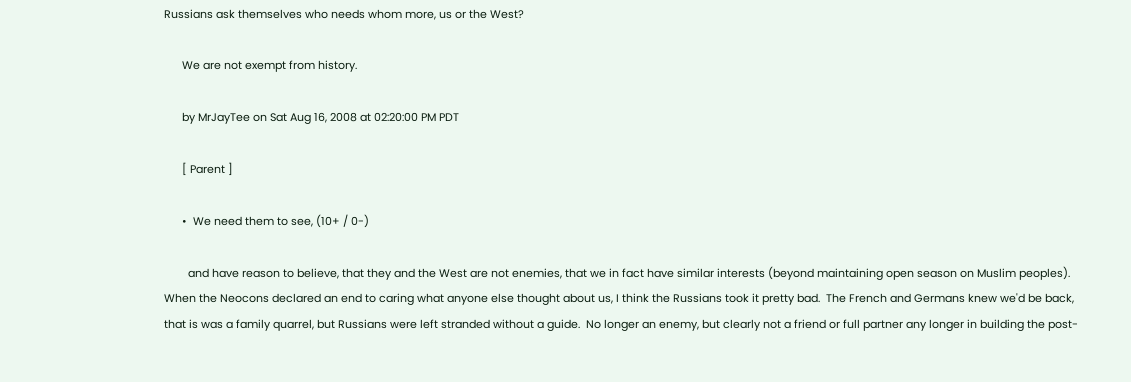Russians ask themselves who needs whom more, us or the West?

      We are not exempt from history.

      by MrJayTee on Sat Aug 16, 2008 at 02:20:00 PM PDT

      [ Parent ]

      •  We need them to see, (10+ / 0-)

        and have reason to believe, that they and the West are not enemies, that we in fact have similar interests (beyond maintaining open season on Muslim peoples).  When the Neocons declared an end to caring what anyone else thought about us, I think the Russians took it pretty bad.  The French and Germans knew we'd be back, that is was a family quarrel, but Russians were left stranded without a guide.  No longer an enemy, but clearly not a friend or full partner any longer in building the post-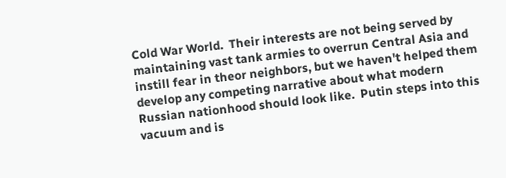Cold War World.  Their interests are not being served by maintaining vast tank armies to overrun Central Asia and instill fear in theor neighbors, but we haven't helped them develop any competing narrative about what modern Russian nationhood should look like.  Putin steps into this vacuum and is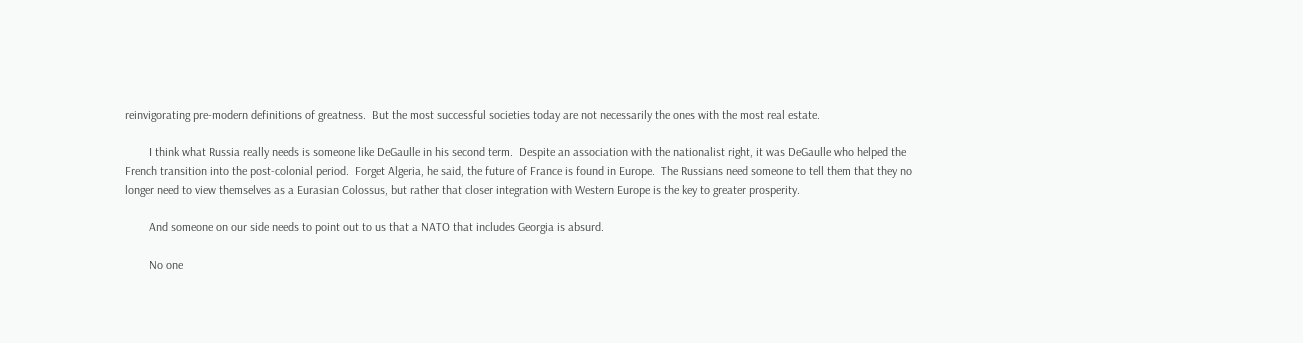reinvigorating pre-modern definitions of greatness.  But the most successful societies today are not necessarily the ones with the most real estate.

        I think what Russia really needs is someone like DeGaulle in his second term.  Despite an association with the nationalist right, it was DeGaulle who helped the French transition into the post-colonial period.  Forget Algeria, he said, the future of France is found in Europe.  The Russians need someone to tell them that they no longer need to view themselves as a Eurasian Colossus, but rather that closer integration with Western Europe is the key to greater prosperity.

        And someone on our side needs to point out to us that a NATO that includes Georgia is absurd.

        No one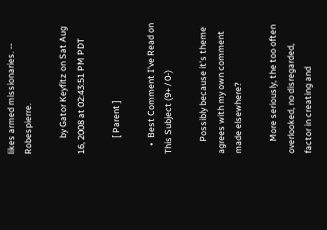likes armed missionaries. -- Robespierre.

        by Gator Keyfitz on Sat Aug 16, 2008 at 02:43:51 PM PDT

        [ Parent ]

    •  Best Comment I've Read on This Subject (9+ / 0-)

      Possibly because it's theme agrees with my own comment made elsewhere?

      More seriously, the too often overlooked, no disregarded, factor in creating and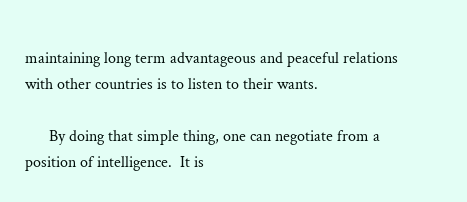maintaining long term advantageous and peaceful relations with other countries is to listen to their wants.

      By doing that simple thing, one can negotiate from a position of intelligence.  It is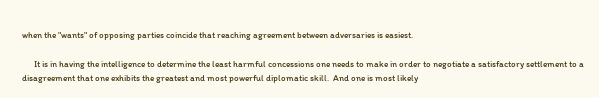when the "wants" of opposing parties coincide that reaching agreement between adversaries is easiest.

      It is in having the intelligence to determine the least harmful concessions one needs to make in order to negotiate a satisfactory settlement to a disagreement that one exhibits the greatest and most powerful diplomatic skill.  And one is most likely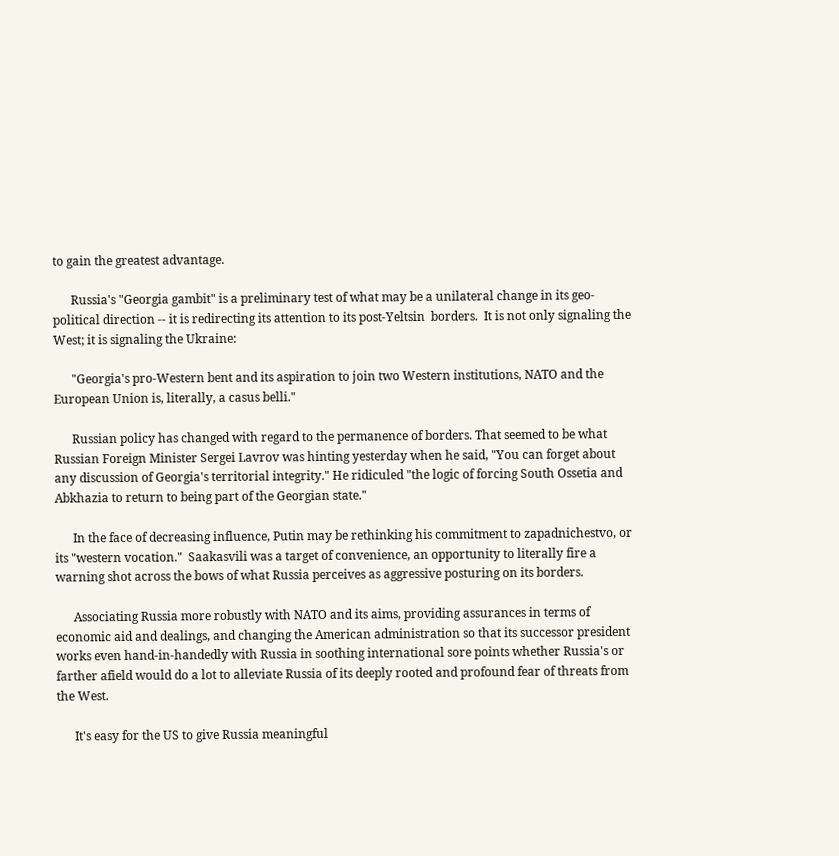to gain the greatest advantage.

      Russia's "Georgia gambit" is a preliminary test of what may be a unilateral change in its geo-political direction -- it is redirecting its attention to its post-Yeltsin  borders.  It is not only signaling the West; it is signaling the Ukraine:

      "Georgia's pro-Western bent and its aspiration to join two Western institutions, NATO and the European Union is, literally, a casus belli."

      Russian policy has changed with regard to the permanence of borders. That seemed to be what Russian Foreign Minister Sergei Lavrov was hinting yesterday when he said, "You can forget about any discussion of Georgia's territorial integrity." He ridiculed "the logic of forcing South Ossetia and Abkhazia to return to being part of the Georgian state."

      In the face of decreasing influence, Putin may be rethinking his commitment to zapadnichestvo, or its "western vocation."  Saakasvili was a target of convenience, an opportunity to literally fire a warning shot across the bows of what Russia perceives as aggressive posturing on its borders.

      Associating Russia more robustly with NATO and its aims, providing assurances in terms of economic aid and dealings, and changing the American administration so that its successor president works even hand-in-handedly with Russia in soothing international sore points whether Russia's or farther afield would do a lot to alleviate Russia of its deeply rooted and profound fear of threats from the West.

      It's easy for the US to give Russia meaningful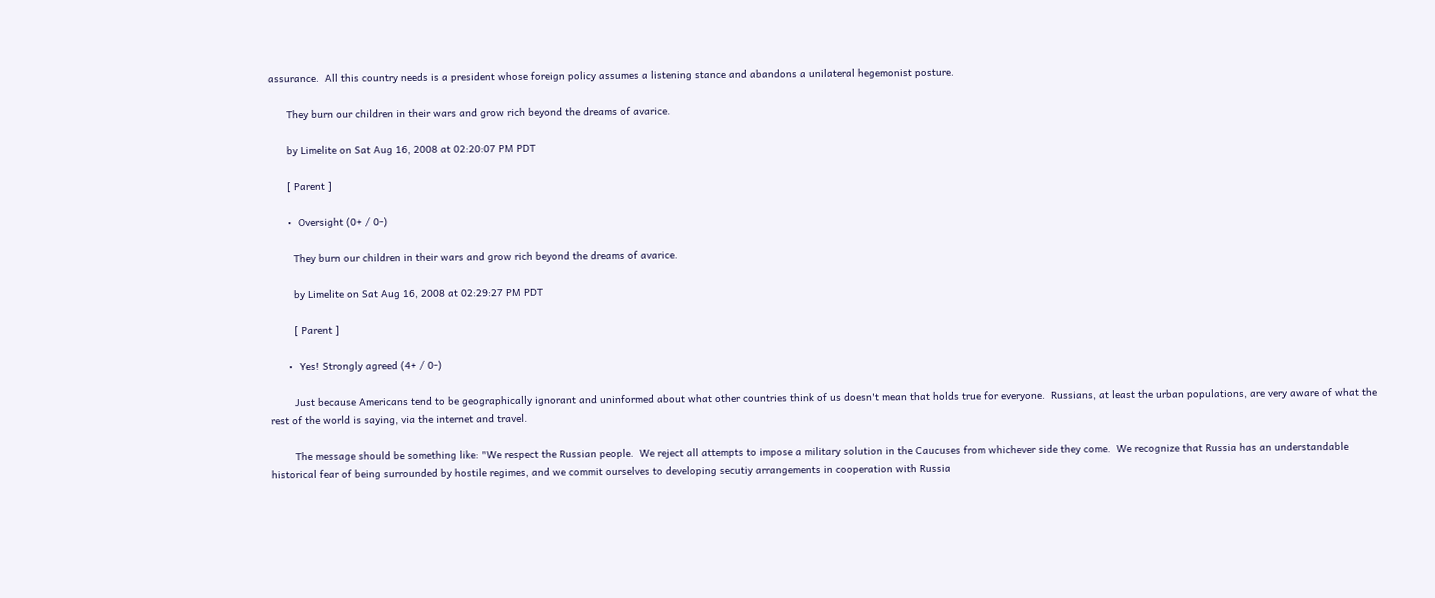assurance.  All this country needs is a president whose foreign policy assumes a listening stance and abandons a unilateral hegemonist posture.

      They burn our children in their wars and grow rich beyond the dreams of avarice.

      by Limelite on Sat Aug 16, 2008 at 02:20:07 PM PDT

      [ Parent ]

      •  Oversight (0+ / 0-)

        They burn our children in their wars and grow rich beyond the dreams of avarice.

        by Limelite on Sat Aug 16, 2008 at 02:29:27 PM PDT

        [ Parent ]

      •  Yes! Strongly agreed (4+ / 0-)

        Just because Americans tend to be geographically ignorant and uninformed about what other countries think of us doesn't mean that holds true for everyone.  Russians, at least the urban populations, are very aware of what the rest of the world is saying, via the internet and travel.

        The message should be something like: "We respect the Russian people.  We reject all attempts to impose a military solution in the Caucuses from whichever side they come.  We recognize that Russia has an understandable historical fear of being surrounded by hostile regimes, and we commit ourselves to developing secutiy arrangements in cooperation with Russia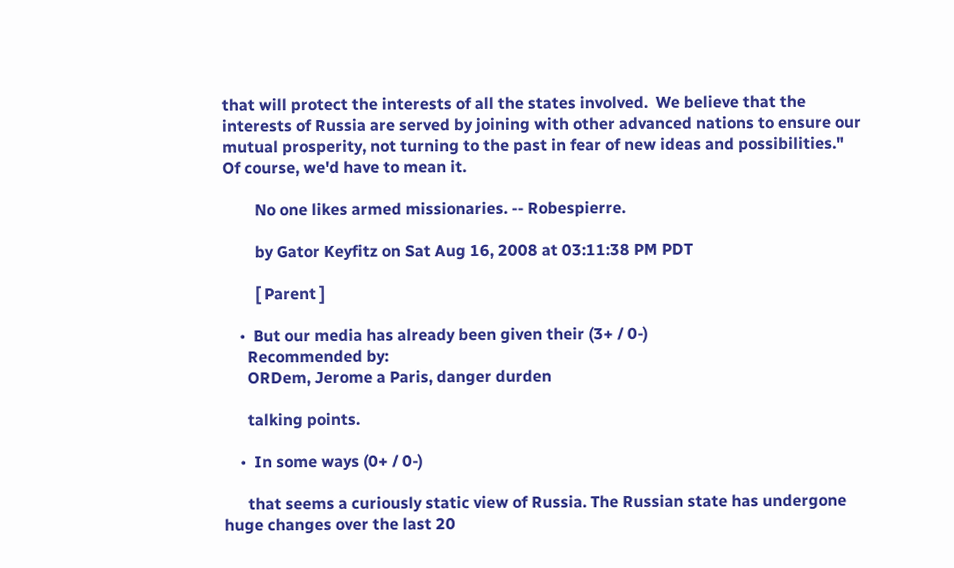that will protect the interests of all the states involved.  We believe that the interests of Russia are served by joining with other advanced nations to ensure our mutual prosperity, not turning to the past in fear of new ideas and possibilities."  Of course, we'd have to mean it.

        No one likes armed missionaries. -- Robespierre.

        by Gator Keyfitz on Sat Aug 16, 2008 at 03:11:38 PM PDT

        [ Parent ]

    •  But our media has already been given their (3+ / 0-)
      Recommended by:
      ORDem, Jerome a Paris, danger durden

      talking points.

    •  In some ways (0+ / 0-)

      that seems a curiously static view of Russia. The Russian state has undergone huge changes over the last 20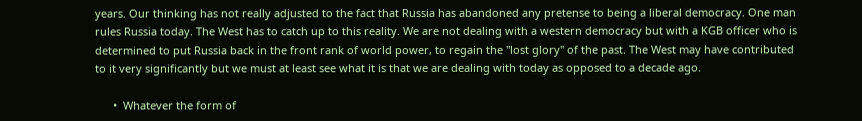years. Our thinking has not really adjusted to the fact that Russia has abandoned any pretense to being a liberal democracy. One man rules Russia today. The West has to catch up to this reality. We are not dealing with a western democracy but with a KGB officer who is determined to put Russia back in the front rank of world power, to regain the "lost glory" of the past. The West may have contributed to it very significantly but we must at least see what it is that we are dealing with today as opposed to a decade ago.

      •  Whatever the form of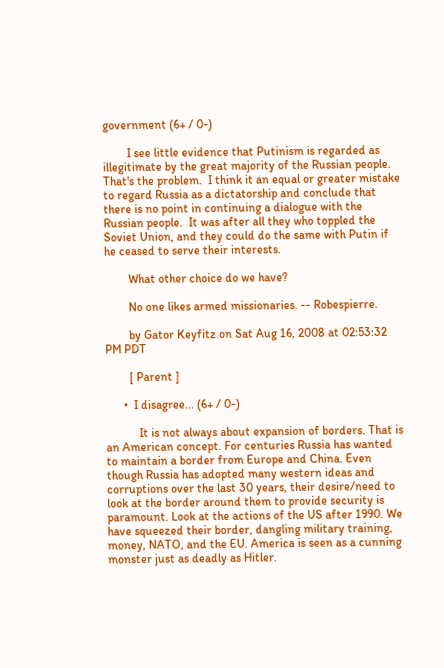government (6+ / 0-)

        I see little evidence that Putinism is regarded as illegitimate by the great majority of the Russian people.  That's the problem.  I think it an equal or greater mistake to regard Russia as a dictatorship and conclude that there is no point in continuing a dialogue with the Russian people.  It was after all they who toppled the Soviet Union, and they could do the same with Putin if he ceased to serve their interests.

        What other choice do we have?

        No one likes armed missionaries. -- Robespierre.

        by Gator Keyfitz on Sat Aug 16, 2008 at 02:53:32 PM PDT

        [ Parent ]

      •  I disagree... (6+ / 0-)

           It is not always about expansion of borders. That is an American concept. For centuries Russia has wanted to maintain a border from Europe and China. Even though Russia has adopted many western ideas and corruptions over the last 30 years, their desire/need to look at the border around them to provide security is paramount. Look at the actions of the US after 1990. We have squeezed their border, dangling military training, money, NATO, and the EU. America is seen as a cunning monster just as deadly as Hitler.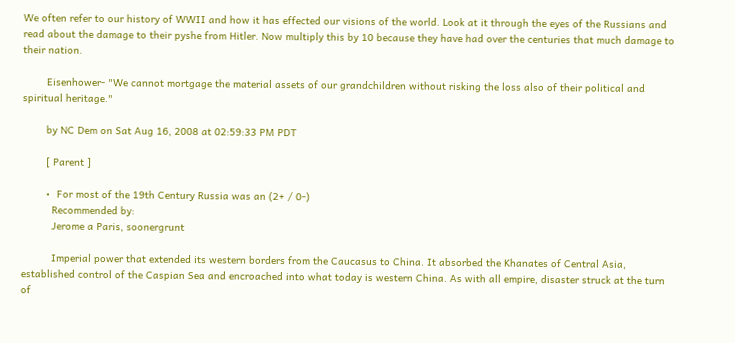We often refer to our history of WWII and how it has effected our visions of the world. Look at it through the eyes of the Russians and read about the damage to their pyshe from Hitler. Now multiply this by 10 because they have had over the centuries that much damage to their nation.

        Eisenhower- "We cannot mortgage the material assets of our grandchildren without risking the loss also of their political and spiritual heritage."

        by NC Dem on Sat Aug 16, 2008 at 02:59:33 PM PDT

        [ Parent ]

        •  For most of the 19th Century Russia was an (2+ / 0-)
          Recommended by:
          Jerome a Paris, soonergrunt

          Imperial power that extended its western borders from the Caucasus to China. It absorbed the Khanates of Central Asia, established control of the Caspian Sea and encroached into what today is western China. As with all empire, disaster struck at the turn of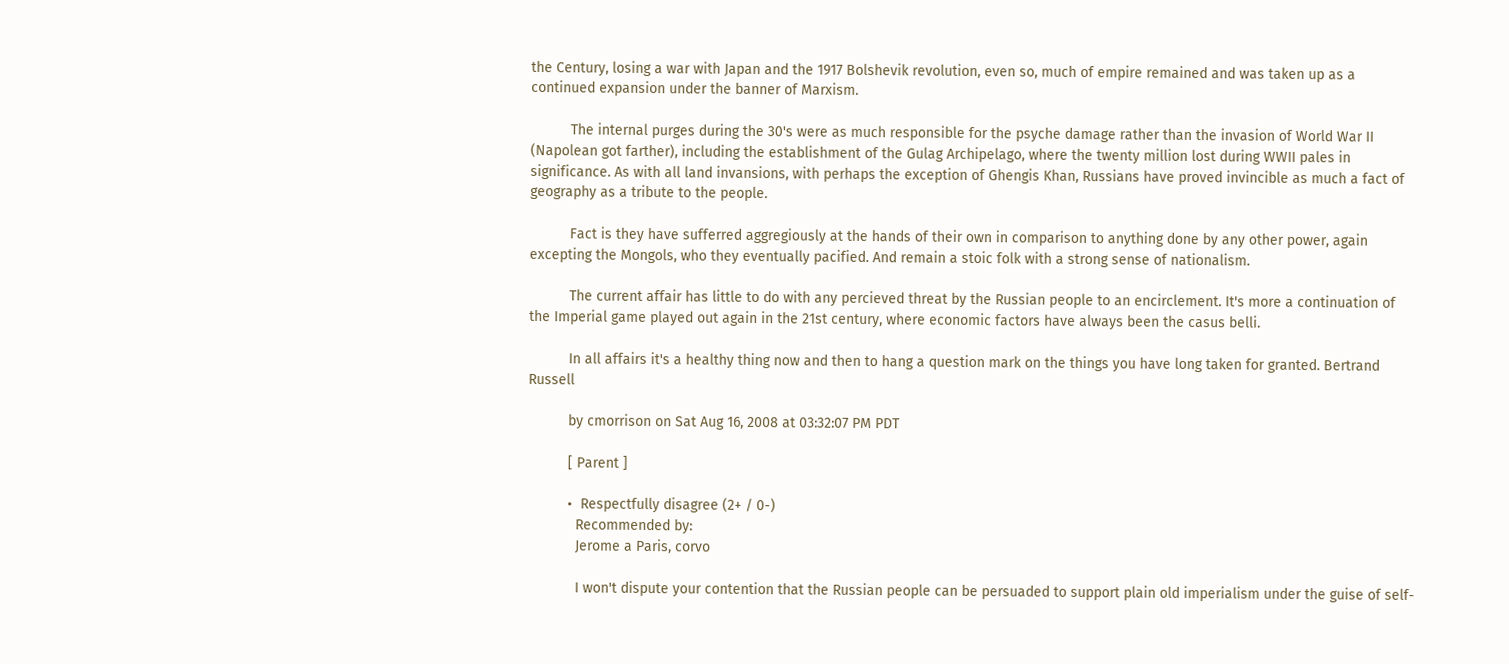the Century, losing a war with Japan and the 1917 Bolshevik revolution, even so, much of empire remained and was taken up as a continued expansion under the banner of Marxism.

          The internal purges during the 30's were as much responsible for the psyche damage rather than the invasion of World War II (Napolean got farther), including the establishment of the Gulag Archipelago, where the twenty million lost during WWII pales in significance. As with all land invansions, with perhaps the exception of Ghengis Khan, Russians have proved invincible as much a fact of geography as a tribute to the people.

          Fact is they have sufferred aggregiously at the hands of their own in comparison to anything done by any other power, again excepting the Mongols, who they eventually pacified. And remain a stoic folk with a strong sense of nationalism.

          The current affair has little to do with any percieved threat by the Russian people to an encirclement. It's more a continuation of the Imperial game played out again in the 21st century, where economic factors have always been the casus belli.

          In all affairs it's a healthy thing now and then to hang a question mark on the things you have long taken for granted. Bertrand Russell

          by cmorrison on Sat Aug 16, 2008 at 03:32:07 PM PDT

          [ Parent ]

          •  Respectfully disagree (2+ / 0-)
            Recommended by:
            Jerome a Paris, corvo

            I won't dispute your contention that the Russian people can be persuaded to support plain old imperialism under the guise of self-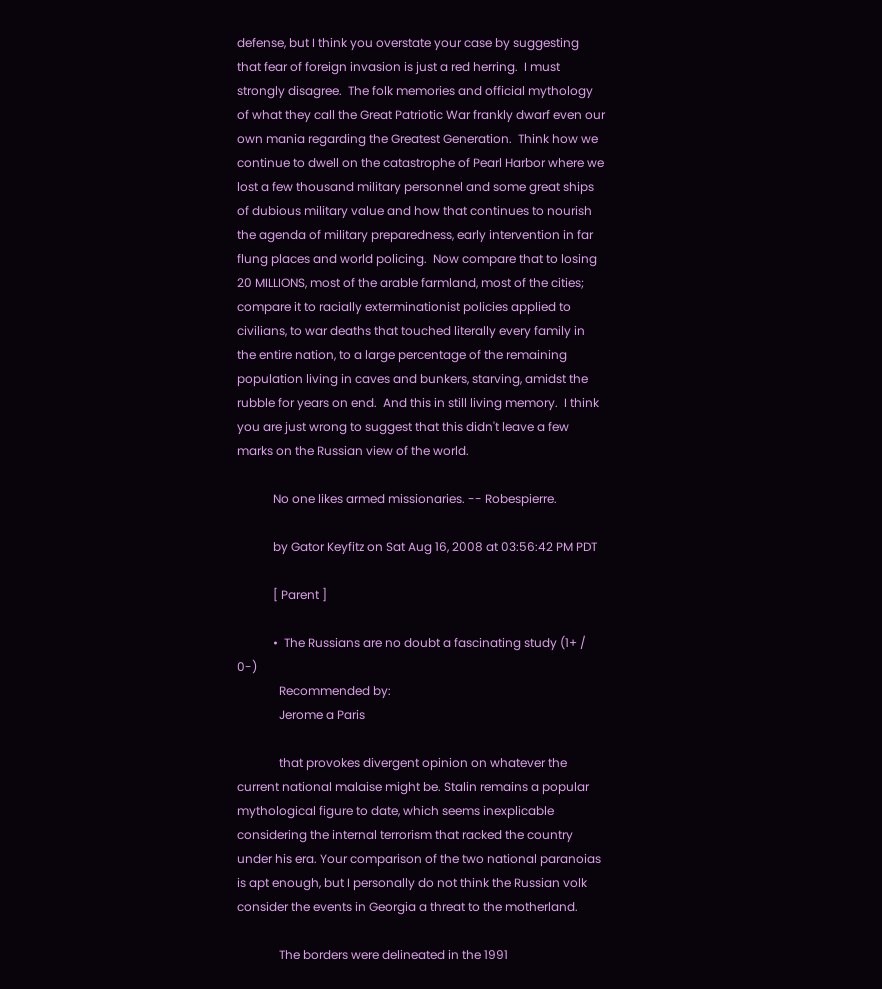defense, but I think you overstate your case by suggesting that fear of foreign invasion is just a red herring.  I must strongly disagree.  The folk memories and official mythology of what they call the Great Patriotic War frankly dwarf even our own mania regarding the Greatest Generation.  Think how we continue to dwell on the catastrophe of Pearl Harbor where we lost a few thousand military personnel and some great ships of dubious military value and how that continues to nourish the agenda of military preparedness, early intervention in far flung places and world policing.  Now compare that to losing 20 MILLIONS, most of the arable farmland, most of the cities; compare it to racially exterminationist policies applied to civilians, to war deaths that touched literally every family in the entire nation, to a large percentage of the remaining population living in caves and bunkers, starving, amidst the rubble for years on end.  And this in still living memory.  I think you are just wrong to suggest that this didn't leave a few marks on the Russian view of the world.

            No one likes armed missionaries. -- Robespierre.

            by Gator Keyfitz on Sat Aug 16, 2008 at 03:56:42 PM PDT

            [ Parent ]

            •  The Russians are no doubt a fascinating study (1+ / 0-)
              Recommended by:
              Jerome a Paris

              that provokes divergent opinion on whatever the current national malaise might be. Stalin remains a popular mythological figure to date, which seems inexplicable considering the internal terrorism that racked the country under his era. Your comparison of the two national paranoias is apt enough, but I personally do not think the Russian volk consider the events in Georgia a threat to the motherland.

              The borders were delineated in the 1991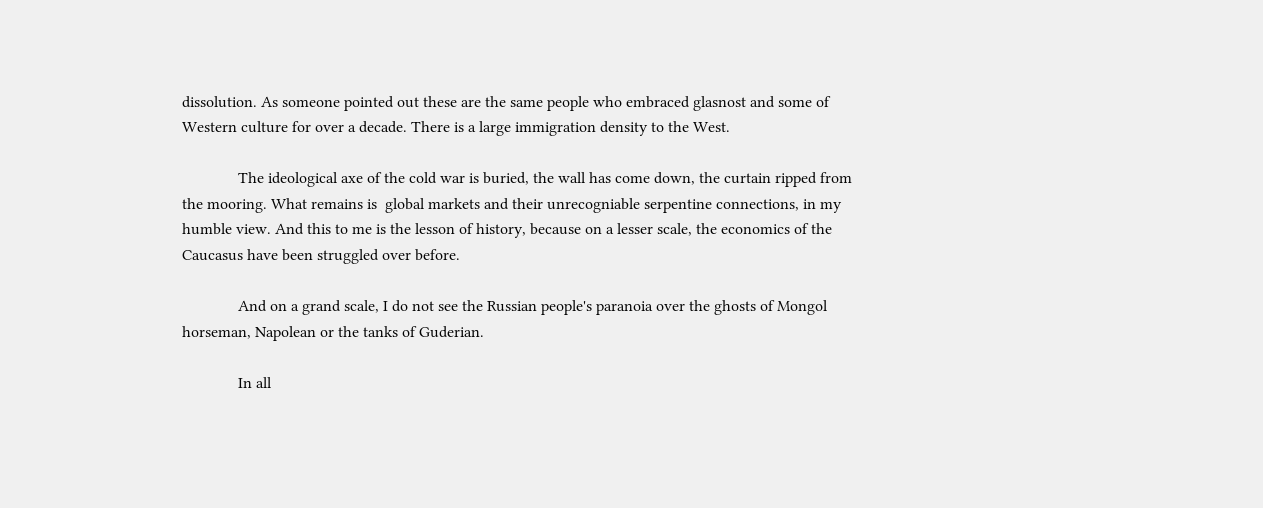dissolution. As someone pointed out these are the same people who embraced glasnost and some of Western culture for over a decade. There is a large immigration density to the West.

              The ideological axe of the cold war is buried, the wall has come down, the curtain ripped from the mooring. What remains is  global markets and their unrecogniable serpentine connections, in my humble view. And this to me is the lesson of history, because on a lesser scale, the economics of the Caucasus have been struggled over before.

              And on a grand scale, I do not see the Russian people's paranoia over the ghosts of Mongol horseman, Napolean or the tanks of Guderian.

              In all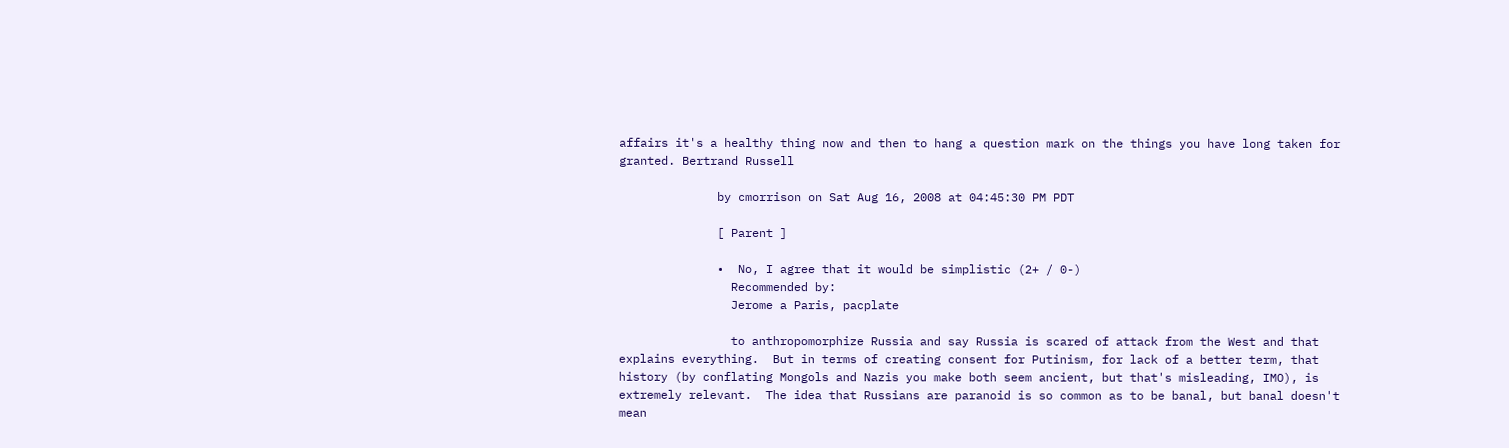affairs it's a healthy thing now and then to hang a question mark on the things you have long taken for granted. Bertrand Russell

              by cmorrison on Sat Aug 16, 2008 at 04:45:30 PM PDT

              [ Parent ]

              •  No, I agree that it would be simplistic (2+ / 0-)
                Recommended by:
                Jerome a Paris, pacplate

                to anthropomorphize Russia and say Russia is scared of attack from the West and that explains everything.  But in terms of creating consent for Putinism, for lack of a better term, that history (by conflating Mongols and Nazis you make both seem ancient, but that's misleading, IMO), is extremely relevant.  The idea that Russians are paranoid is so common as to be banal, but banal doesn't mean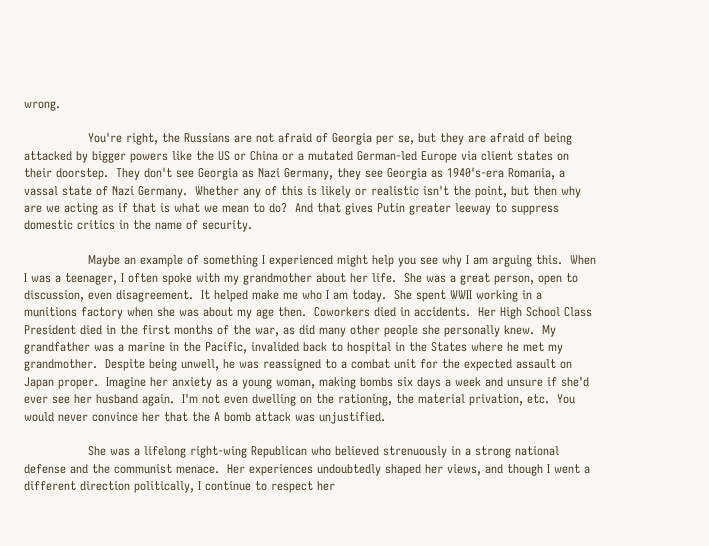wrong.

                You're right, the Russians are not afraid of Georgia per se, but they are afraid of being attacked by bigger powers like the US or China or a mutated German-led Europe via client states on their doorstep.  They don't see Georgia as Nazi Germany, they see Georgia as 1940's-era Romania, a vassal state of Nazi Germany.  Whether any of this is likely or realistic isn't the point, but then why are we acting as if that is what we mean to do?  And that gives Putin greater leeway to suppress domestic critics in the name of security.

                Maybe an example of something I experienced might help you see why I am arguing this.  When I was a teenager, I often spoke with my grandmother about her life.  She was a great person, open to discussion, even disagreement.  It helped make me who I am today.  She spent WWII working in a munitions factory when she was about my age then.  Coworkers died in accidents.  Her High School Class President died in the first months of the war, as did many other people she personally knew.  My grandfather was a marine in the Pacific, invalided back to hospital in the States where he met my grandmother.  Despite being unwell, he was reassigned to a combat unit for the expected assault on Japan proper.  Imagine her anxiety as a young woman, making bombs six days a week and unsure if she'd ever see her husband again.  I'm not even dwelling on the rationing, the material privation, etc.  You would never convince her that the A bomb attack was unjustified.

                She was a lifelong right-wing Republican who believed strenuously in a strong national defense and the communist menace.  Her experiences undoubtedly shaped her views, and though I went a different direction politically, I continue to respect her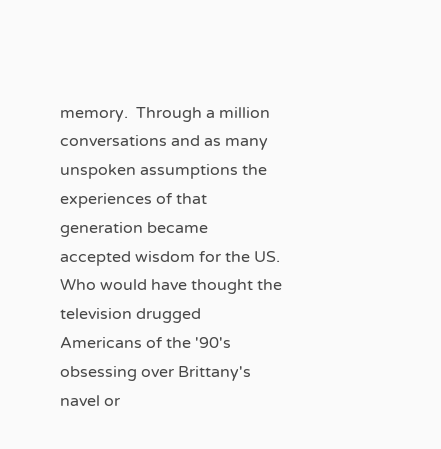memory.  Through a million conversations and as many unspoken assumptions the experiences of that generation became accepted wisdom for the US.  Who would have thought the television drugged Americans of the '90's obsessing over Brittany's navel or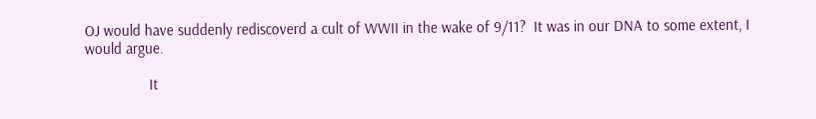OJ would have suddenly rediscoverd a cult of WWII in the wake of 9/11?  It was in our DNA to some extent, I would argue.

                It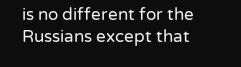is no different for the Russians except that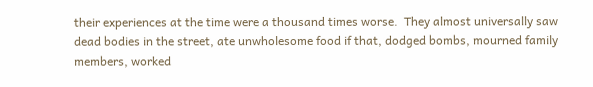their experiences at the time were a thousand times worse.  They almost universally saw dead bodies in the street, ate unwholesome food if that, dodged bombs, mourned family members, worked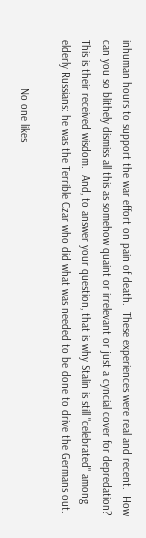inhuman hours to support the war effort on pain of death.  These experiences were real and recent.  How can you so blithely dismiss all this as somehow quaint or irrelevant or just a cyncial cover for depredation?  This is their received wisdom.  And, to answer your question, that is why Stalin is still "celebrated" among elderly Russians: he was the Terrible Czar who did what was needed to be done to drive the Germans out.

                No one likes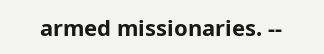armed missionaries. --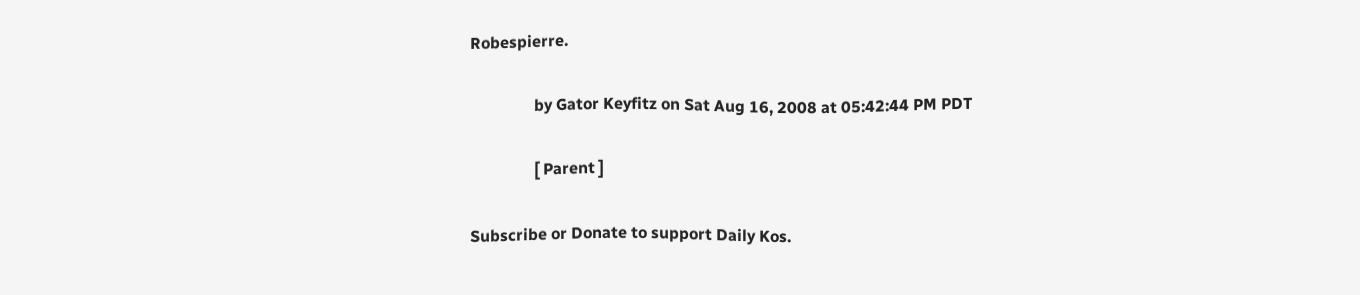Robespierre.

                by Gator Keyfitz on Sat Aug 16, 2008 at 05:42:44 PM PDT

                [ Parent ]

Subscribe or Donate to support Daily Kos.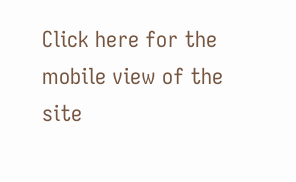Click here for the mobile view of the site